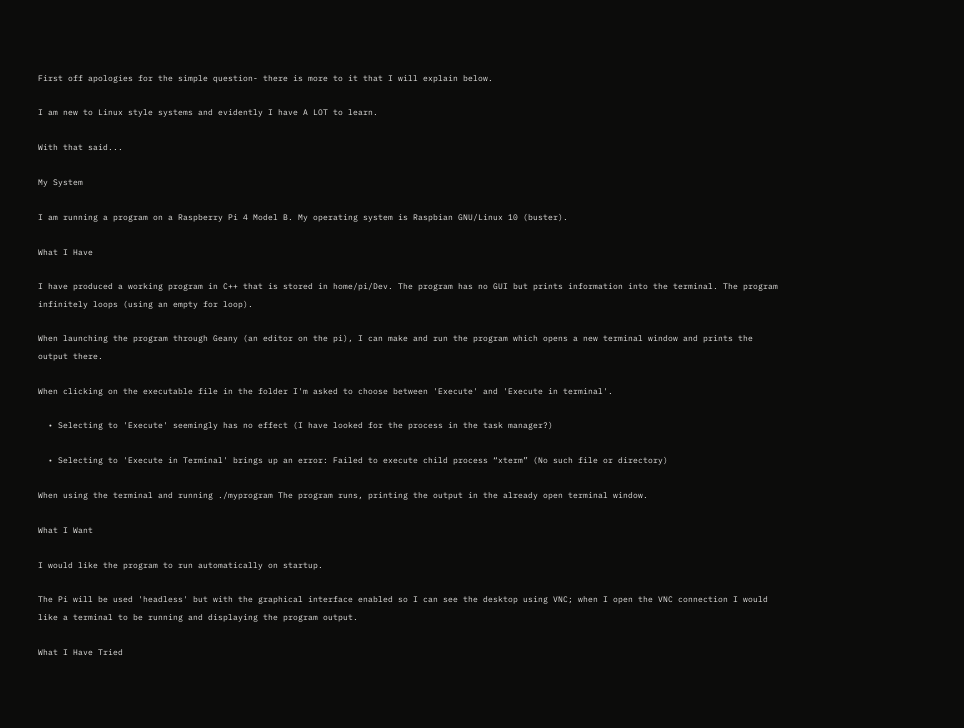First off apologies for the simple question- there is more to it that I will explain below.

I am new to Linux style systems and evidently I have A LOT to learn.

With that said...

My System

I am running a program on a Raspberry Pi 4 Model B. My operating system is Raspbian GNU/Linux 10 (buster).

What I Have

I have produced a working program in C++ that is stored in home/pi/Dev. The program has no GUI but prints information into the terminal. The program infinitely loops (using an empty for loop).

When launching the program through Geany (an editor on the pi), I can make and run the program which opens a new terminal window and prints the output there.

When clicking on the executable file in the folder I'm asked to choose between 'Execute' and 'Execute in terminal'.

  • Selecting to 'Execute' seemingly has no effect (I have looked for the process in the task manager?)

  • Selecting to 'Execute in Terminal' brings up an error: Failed to execute child process “xterm” (No such file or directory)

When using the terminal and running ./myprogram The program runs, printing the output in the already open terminal window.

What I Want

I would like the program to run automatically on startup.

The Pi will be used 'headless' but with the graphical interface enabled so I can see the desktop using VNC; when I open the VNC connection I would like a terminal to be running and displaying the program output.

What I Have Tried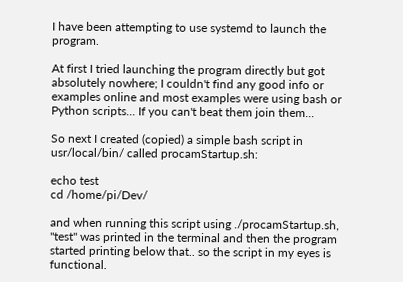I have been attempting to use systemd to launch the program.

At first I tried launching the program directly but got absolutely nowhere; I couldn't find any good info or examples online and most examples were using bash or Python scripts... If you can't beat them join them...

So next I created (copied) a simple bash script in usr/local/bin/ called procamStartup.sh:

echo test
cd /home/pi/Dev/

and when running this script using ./procamStartup.sh, "test" was printed in the terminal and then the program started printing below that.. so the script in my eyes is functional.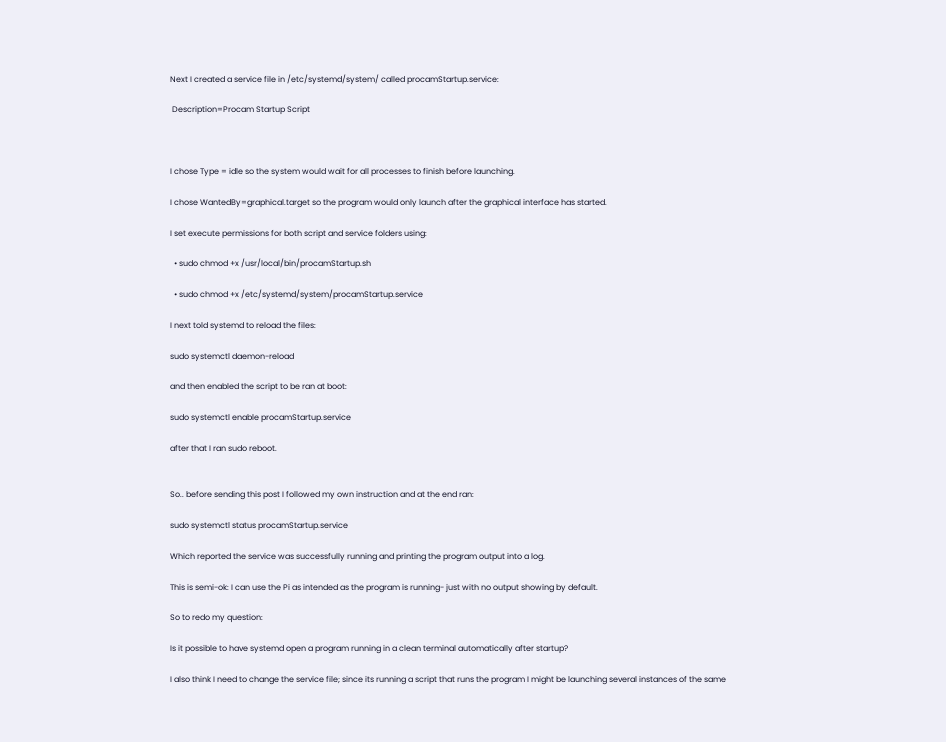Next I created a service file in /etc/systemd/system/ called procamStartup.service:

 Description=Procam Startup Script



I chose Type = idle so the system would wait for all processes to finish before launching.

I chose WantedBy=graphical.target so the program would only launch after the graphical interface has started.

I set execute permissions for both script and service folders using:

  • sudo chmod +x /usr/local/bin/procamStartup.sh

  • sudo chmod +x /etc/systemd/system/procamStartup.service

I next told systemd to reload the files:

sudo systemctl daemon-reload

and then enabled the script to be ran at boot:

sudo systemctl enable procamStartup.service

after that I ran sudo reboot.


So.. before sending this post I followed my own instruction and at the end ran:

sudo systemctl status procamStartup.service

Which reported the service was successfully running and printing the program output into a log.

This is semi-ok: I can use the Pi as intended as the program is running- just with no output showing by default.

So to redo my question:

Is it possible to have systemd open a program running in a clean terminal automatically after startup?

I also think I need to change the service file; since its running a script that runs the program I might be launching several instances of the same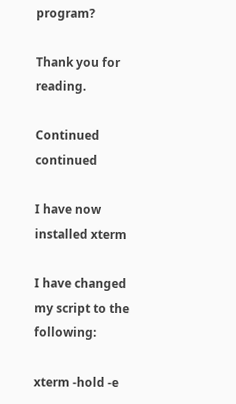program?

Thank you for reading.

Continued continued

I have now installed xterm

I have changed my script to the following:

xterm -hold -e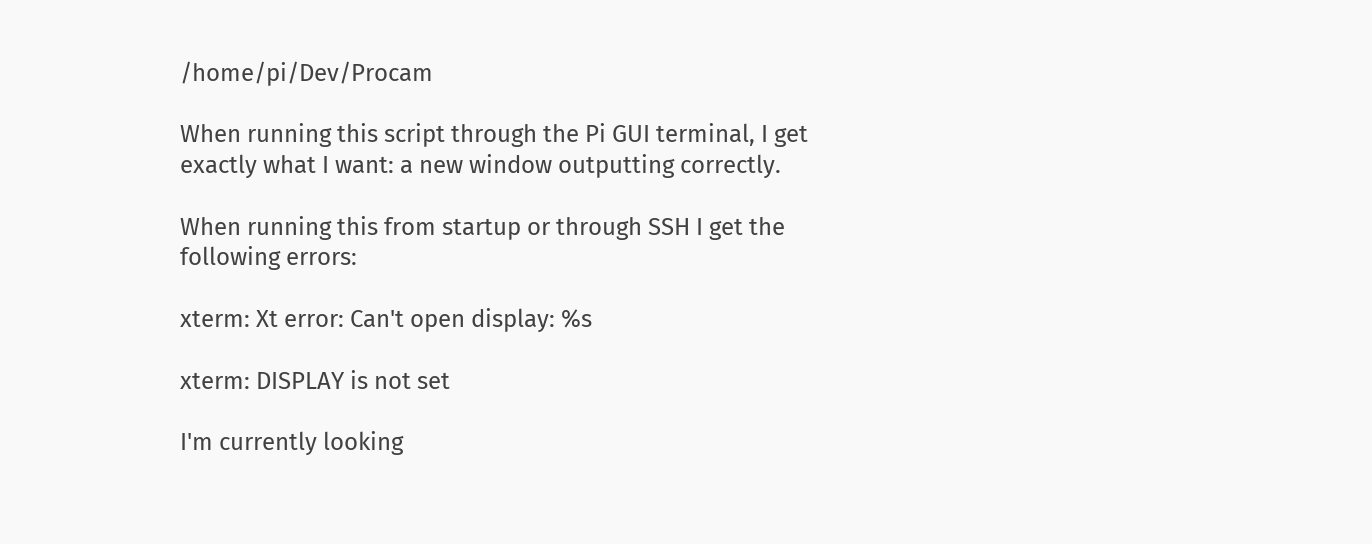/home/pi/Dev/Procam

When running this script through the Pi GUI terminal, I get exactly what I want: a new window outputting correctly.

When running this from startup or through SSH I get the following errors:

xterm: Xt error: Can't open display: %s

xterm: DISPLAY is not set

I'm currently looking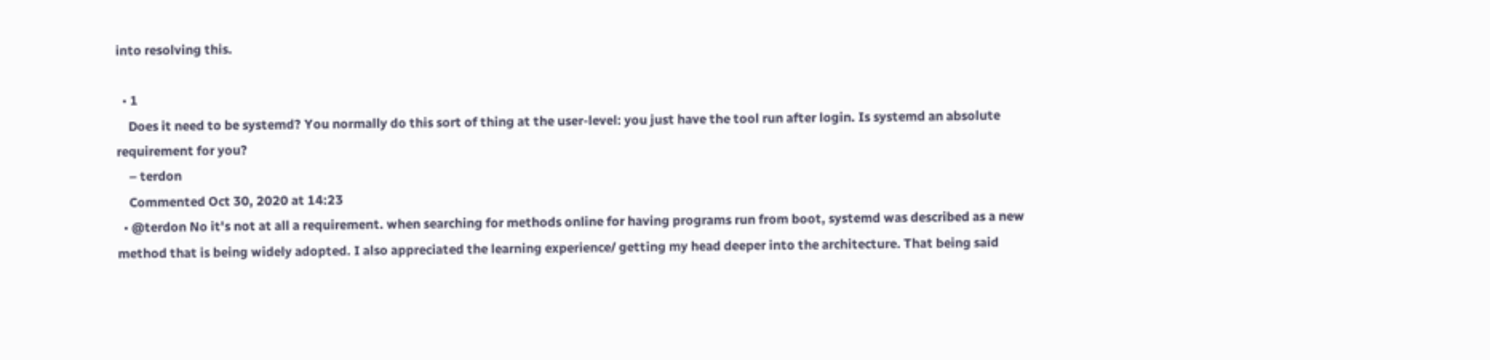into resolving this.

  • 1
    Does it need to be systemd? You normally do this sort of thing at the user-level: you just have the tool run after login. Is systemd an absolute requirement for you?
    – terdon
    Commented Oct 30, 2020 at 14:23
  • @terdon No it's not at all a requirement. when searching for methods online for having programs run from boot, systemd was described as a new method that is being widely adopted. I also appreciated the learning experience/ getting my head deeper into the architecture. That being said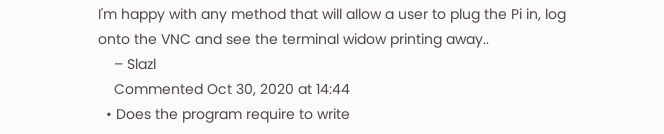I'm happy with any method that will allow a user to plug the Pi in, log onto the VNC and see the terminal widow printing away..
    – Slazl
    Commented Oct 30, 2020 at 14:44
  • Does the program require to write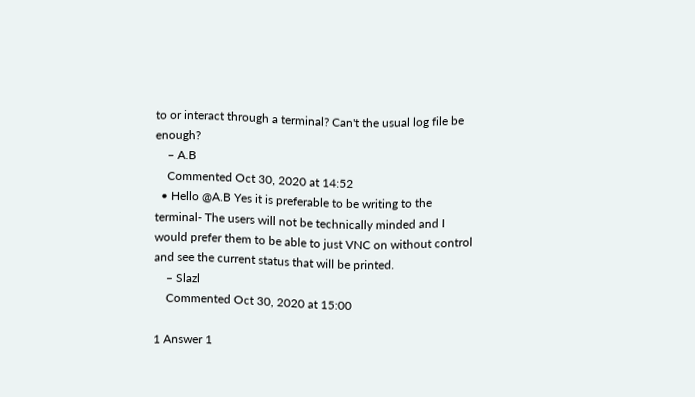to or interact through a terminal? Can't the usual log file be enough?
    – A.B
    Commented Oct 30, 2020 at 14:52
  • Hello @A.B Yes it is preferable to be writing to the terminal- The users will not be technically minded and I would prefer them to be able to just VNC on without control and see the current status that will be printed.
    – Slazl
    Commented Oct 30, 2020 at 15:00

1 Answer 1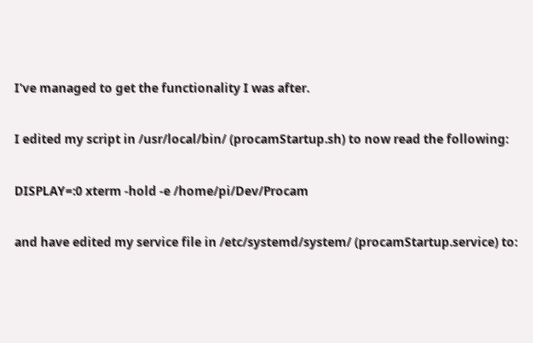I've managed to get the functionality I was after.

I edited my script in /usr/local/bin/ (procamStartup.sh) to now read the following:

DISPLAY=:0 xterm -hold -e /home/pi/Dev/Procam

and have edited my service file in /etc/systemd/system/ (procamStartup.service) to: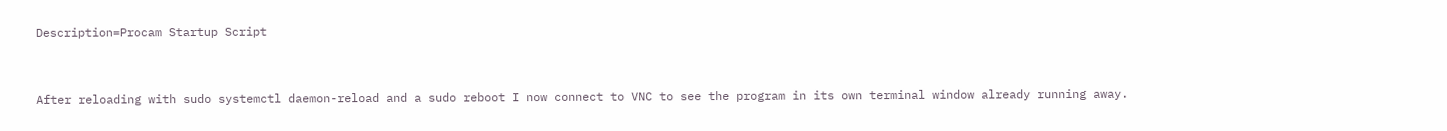Description=Procam Startup Script



After reloading with sudo systemctl daemon-reload and a sudo reboot I now connect to VNC to see the program in its own terminal window already running away.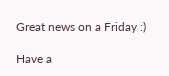Great news on a Friday :)

Have a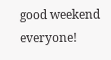good weekend everyone!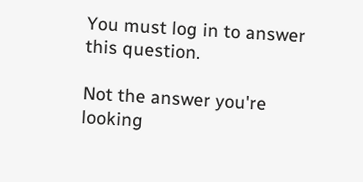You must log in to answer this question.

Not the answer you're looking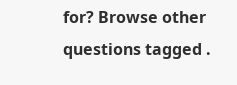for? Browse other questions tagged .